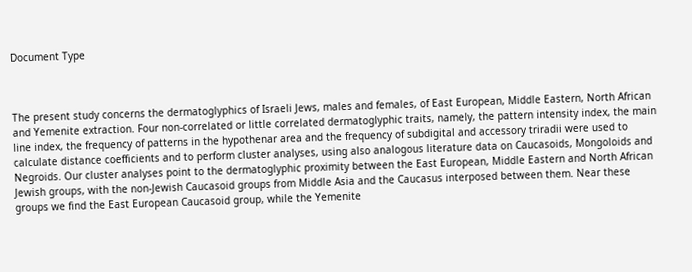Document Type



The present study concerns the dermatoglyphics of Israeli Jews, males and females, of East European, Middle Eastern, North African and Yemenite extraction. Four non-correlated or little correlated dermatoglyphic traits, namely, the pattern intensity index, the main line index, the frequency of patterns in the hypothenar area and the frequency of subdigital and accessory triradii were used to calculate distance coefficients and to perform cluster analyses, using also analogous literature data on Caucasoids, Mongoloids and Negroids. Our cluster analyses point to the dermatoglyphic proximity between the East European, Middle Eastern and North African Jewish groups, with the non-Jewish Caucasoid groups from Middle Asia and the Caucasus interposed between them. Near these groups we find the East European Caucasoid group, while the Yemenite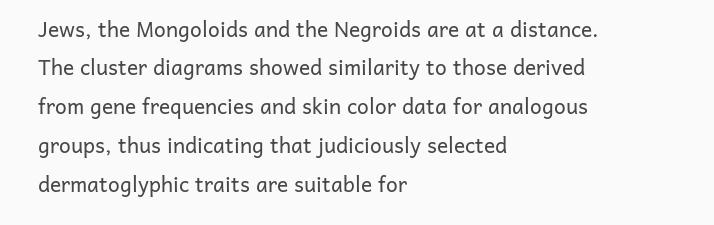Jews, the Mongoloids and the Negroids are at a distance. The cluster diagrams showed similarity to those derived from gene frequencies and skin color data for analogous groups, thus indicating that judiciously selected dermatoglyphic traits are suitable for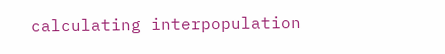calculating interpopulation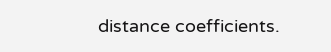distance coefficients.